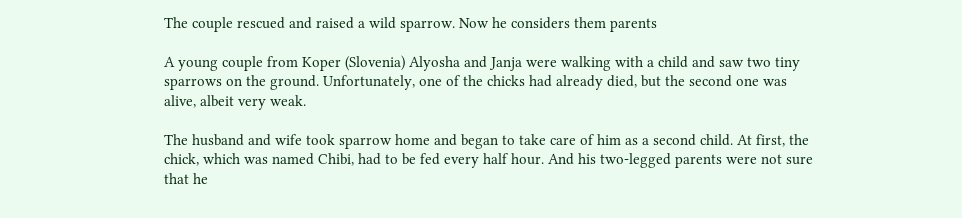The couple rescued and raised a wild sparrow. Now he considers them parents

A young couple from Koper (Slovenia) Alyosha and Janja were walking with a child and saw two tiny sparrows on the ground. Unfortunately, one of the chicks had already died, but the second one was alive, albeit very weak.

The husband and wife took sparrow home and began to take care of him as a second child. At first, the chick, which was named Chibi, had to be fed every half hour. And his two-legged parents were not sure that he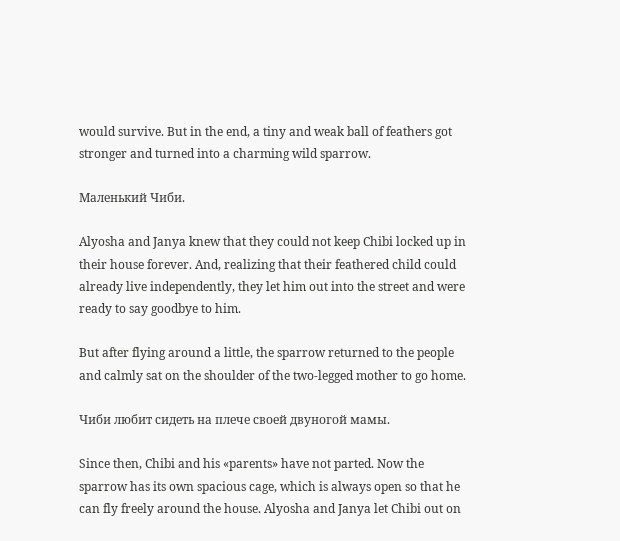would survive. But in the end, a tiny and weak ball of feathers got stronger and turned into a charming wild sparrow.

Маленький Чиби.

Alyosha and Janya knew that they could not keep Chibi locked up in their house forever. And, realizing that their feathered child could already live independently, they let him out into the street and were ready to say goodbye to him.

But after flying around a little, the sparrow returned to the people and calmly sat on the shoulder of the two-legged mother to go home.

Чиби любит сидеть на плече своей двуногой мамы.

Since then, Chibi and his «parents» have not parted. Now the sparrow has its own spacious cage, which is always open so that he can fly freely around the house. Alyosha and Janya let Chibi out on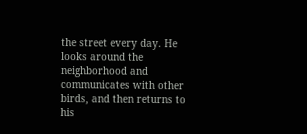the street every day. He looks around the neighborhood and communicates with other birds, and then returns to his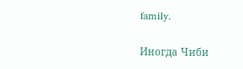family.

Иногда Чиби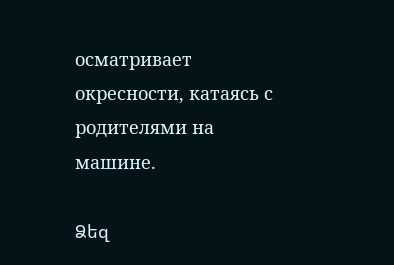осматривает окресности, катаясь с родителями на машине.

Ձեզ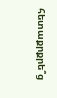հետաքրքրե՞ց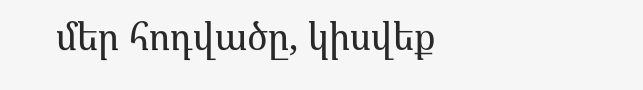մեր հոդվածը, կիսվեք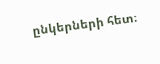ընկերների հետ։